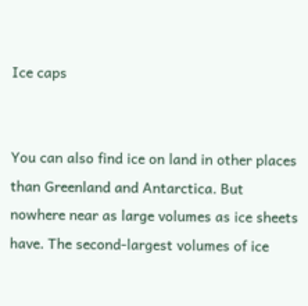Ice caps


You can also find ice on land in other places than Greenland and Antarctica. But nowhere near as large volumes as ice sheets have. The second-largest volumes of ice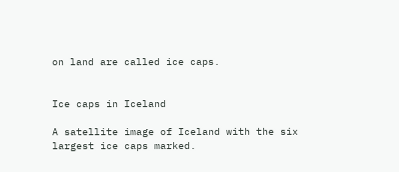on land are called ice caps.


Ice caps in Iceland

A satellite image of Iceland with the six largest ice caps marked.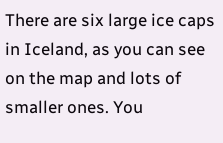There are six large ice caps in Iceland, as you can see on the map and lots of smaller ones. You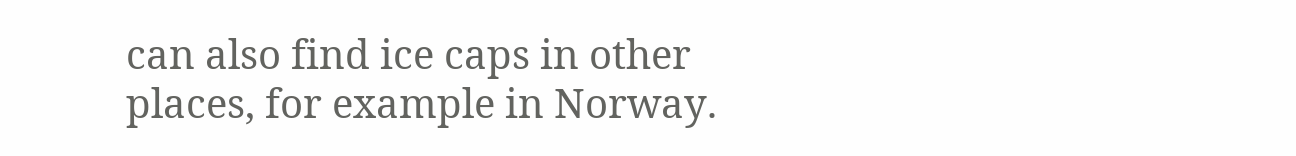can also find ice caps in other places, for example in Norway.